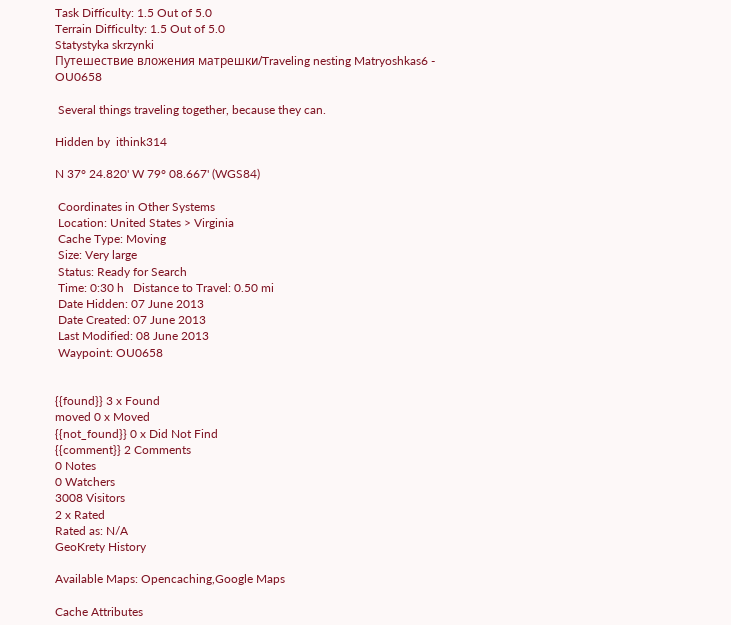Task Difficulty: 1.5 Out of 5.0
Terrain Difficulty: 1.5 Out of 5.0
Statystyka skrzynki
Путешествие вложения матрешки/Traveling nesting Matryoshkas6 - OU0658

 Several things traveling together, because they can.

Hidden by  ithink314

N 37° 24.820' W 79° 08.667' (WGS84)

 Coordinates in Other Systems
 Location: United States > Virginia
 Cache Type: Moving
 Size: Very large
 Status: Ready for Search
 Time: 0:30 h   Distance to Travel: 0.50 mi
 Date Hidden: 07 June 2013
 Date Created: 07 June 2013
 Last Modified: 08 June 2013
 Waypoint: OU0658


{{found}} 3 x Found
moved 0 x Moved
{{not_found}} 0 x Did Not Find
{{comment}} 2 Comments
0 Notes
0 Watchers
3008 Visitors
2 x Rated
Rated as: N/A
GeoKrety History

Available Maps: Opencaching,Google Maps

Cache Attributes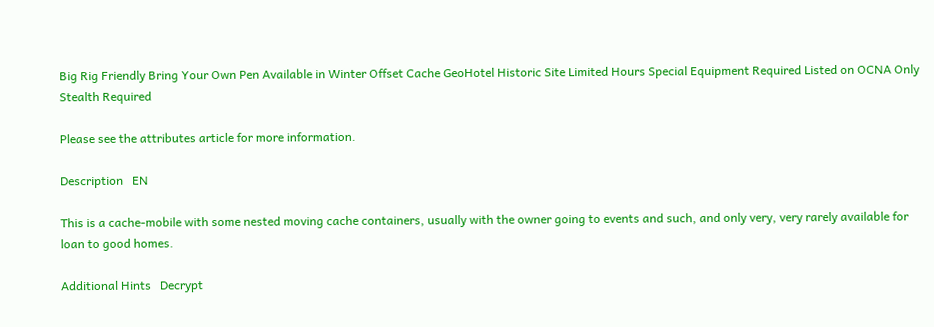Big Rig Friendly Bring Your Own Pen Available in Winter Offset Cache GeoHotel Historic Site Limited Hours Special Equipment Required Listed on OCNA Only Stealth Required

Please see the attributes article for more information.

Description   EN

This is a cache-mobile with some nested moving cache containers, usually with the owner going to events and such, and only very, very rarely available for loan to good homes.

Additional Hints   Decrypt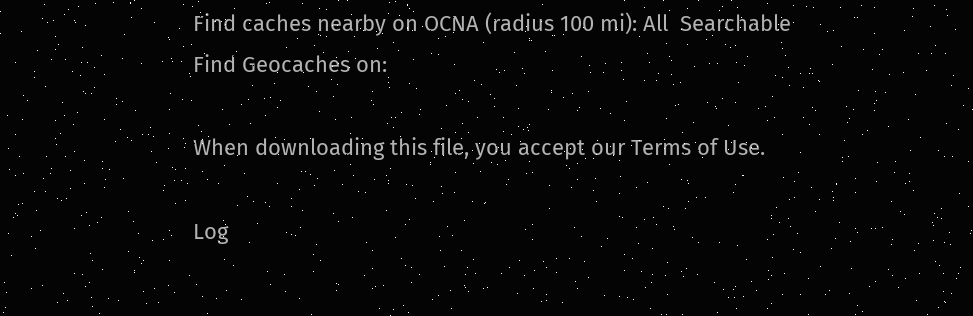Find caches nearby on OCNA (radius 100 mi): All  Searchable
Find Geocaches on:

When downloading this file, you accept our Terms of Use.

Log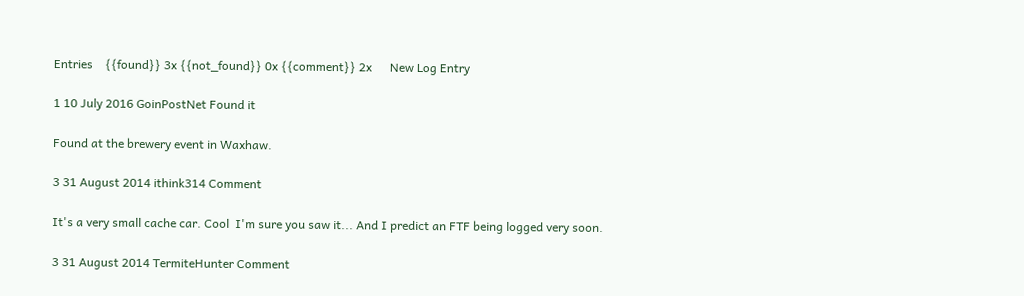Entries    {{found}} 3x {{not_found}} 0x {{comment}} 2x      New Log Entry

1 10 July 2016 GoinPostNet Found it

Found at the brewery event in Waxhaw.

3 31 August 2014 ithink314 Comment

It's a very small cache car. Cool  I'm sure you saw it... And I predict an FTF being logged very soon.

3 31 August 2014 TermiteHunter Comment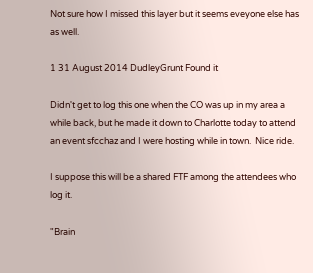Not sure how I missed this layer but it seems eveyone else has as well.

1 31 August 2014 DudleyGrunt Found it

Didn't get to log this one when the CO was up in my area a while back, but he made it down to Charlotte today to attend an event sfcchaz and I were hosting while in town.  Nice ride.

I suppose this will be a shared FTF among the attendees who log it.

"Brain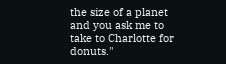the size of a planet and you ask me to take to Charlotte for donuts."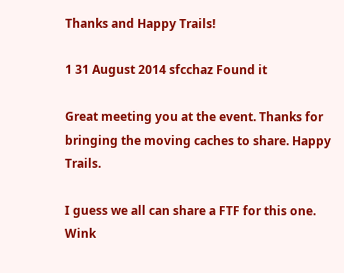Thanks and Happy Trails!

1 31 August 2014 sfcchaz Found it

Great meeting you at the event. Thanks for bringing the moving caches to share. Happy Trails.

I guess we all can share a FTF for this one. Wink